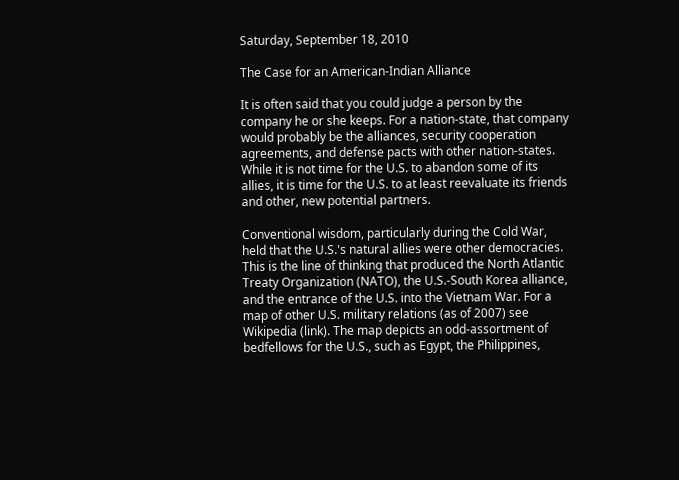Saturday, September 18, 2010

The Case for an American-Indian Alliance

It is often said that you could judge a person by the company he or she keeps. For a nation-state, that company would probably be the alliances, security cooperation agreements, and defense pacts with other nation-states. While it is not time for the U.S. to abandon some of its allies, it is time for the U.S. to at least reevaluate its friends and other, new potential partners.

Conventional wisdom, particularly during the Cold War, held that the U.S.'s natural allies were other democracies. This is the line of thinking that produced the North Atlantic Treaty Organization (NATO), the U.S.-South Korea alliance, and the entrance of the U.S. into the Vietnam War. For a map of other U.S. military relations (as of 2007) see Wikipedia (link). The map depicts an odd-assortment of bedfellows for the U.S., such as Egypt, the Philippines,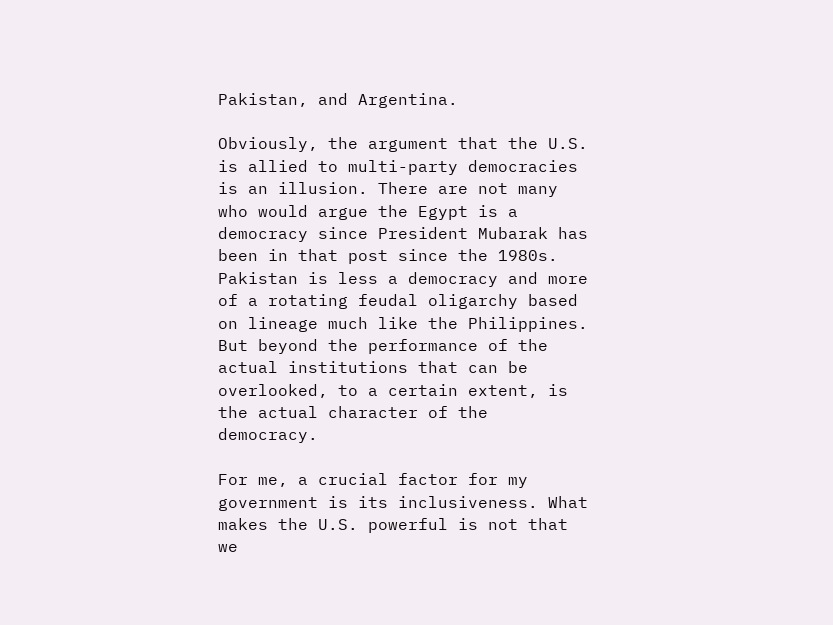Pakistan, and Argentina.

Obviously, the argument that the U.S. is allied to multi-party democracies is an illusion. There are not many who would argue the Egypt is a democracy since President Mubarak has been in that post since the 1980s. Pakistan is less a democracy and more of a rotating feudal oligarchy based on lineage much like the Philippines. But beyond the performance of the actual institutions that can be overlooked, to a certain extent, is the actual character of the democracy.

For me, a crucial factor for my government is its inclusiveness. What makes the U.S. powerful is not that we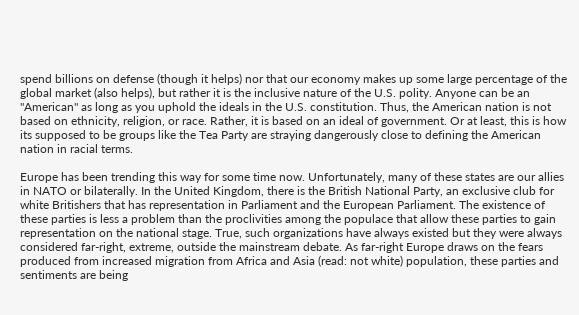spend billions on defense (though it helps) nor that our economy makes up some large percentage of the global market (also helps), but rather it is the inclusive nature of the U.S. polity. Anyone can be an "American" as long as you uphold the ideals in the U.S. constitution. Thus, the American nation is not based on ethnicity, religion, or race. Rather, it is based on an ideal of government. Or at least, this is how its supposed to be groups like the Tea Party are straying dangerously close to defining the American nation in racial terms.

Europe has been trending this way for some time now. Unfortunately, many of these states are our allies in NATO or bilaterally. In the United Kingdom, there is the British National Party, an exclusive club for white Britishers that has representation in Parliament and the European Parliament. The existence of these parties is less a problem than the proclivities among the populace that allow these parties to gain representation on the national stage. True, such organizations have always existed but they were always considered far-right, extreme, outside the mainstream debate. As far-right Europe draws on the fears produced from increased migration from Africa and Asia (read: not white) population, these parties and sentiments are being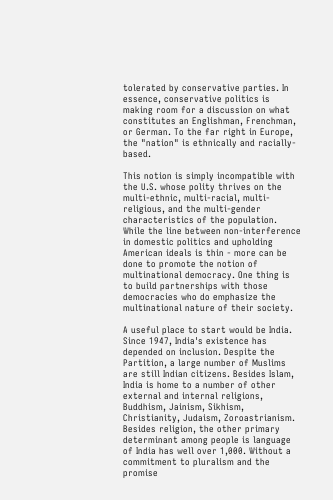tolerated by conservative parties. In essence, conservative politics is making room for a discussion on what constitutes an Englishman, Frenchman, or German. To the far right in Europe, the "nation" is ethnically and racially-based.

This notion is simply incompatible with the U.S. whose polity thrives on the multi-ethnic, multi-racial, multi-religious, and the multi-gender characteristics of the population. While the line between non-interference in domestic politics and upholding American ideals is thin - more can be done to promote the notion of multinational democracy. One thing is to build partnerships with those democracies who do emphasize the multinational nature of their society.

A useful place to start would be India. Since 1947, India's existence has depended on inclusion. Despite the Partition, a large number of Muslims are still Indian citizens. Besides Islam, India is home to a number of other external and internal religions, Buddhism, Jainism, Sikhism, Christianity, Judaism, Zoroastrianism. Besides religion, the other primary determinant among people is language of India has well over 1,000. Without a commitment to pluralism and the promise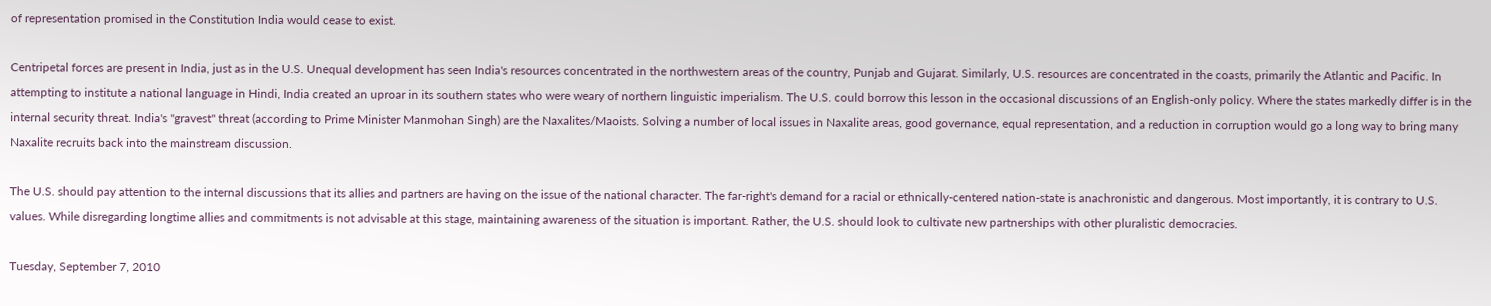of representation promised in the Constitution India would cease to exist.

Centripetal forces are present in India, just as in the U.S. Unequal development has seen India's resources concentrated in the northwestern areas of the country, Punjab and Gujarat. Similarly, U.S. resources are concentrated in the coasts, primarily the Atlantic and Pacific. In attempting to institute a national language in Hindi, India created an uproar in its southern states who were weary of northern linguistic imperialism. The U.S. could borrow this lesson in the occasional discussions of an English-only policy. Where the states markedly differ is in the internal security threat. India's "gravest" threat (according to Prime Minister Manmohan Singh) are the Naxalites/Maoists. Solving a number of local issues in Naxalite areas, good governance, equal representation, and a reduction in corruption would go a long way to bring many Naxalite recruits back into the mainstream discussion.

The U.S. should pay attention to the internal discussions that its allies and partners are having on the issue of the national character. The far-right's demand for a racial or ethnically-centered nation-state is anachronistic and dangerous. Most importantly, it is contrary to U.S. values. While disregarding longtime allies and commitments is not advisable at this stage, maintaining awareness of the situation is important. Rather, the U.S. should look to cultivate new partnerships with other pluralistic democracies.

Tuesday, September 7, 2010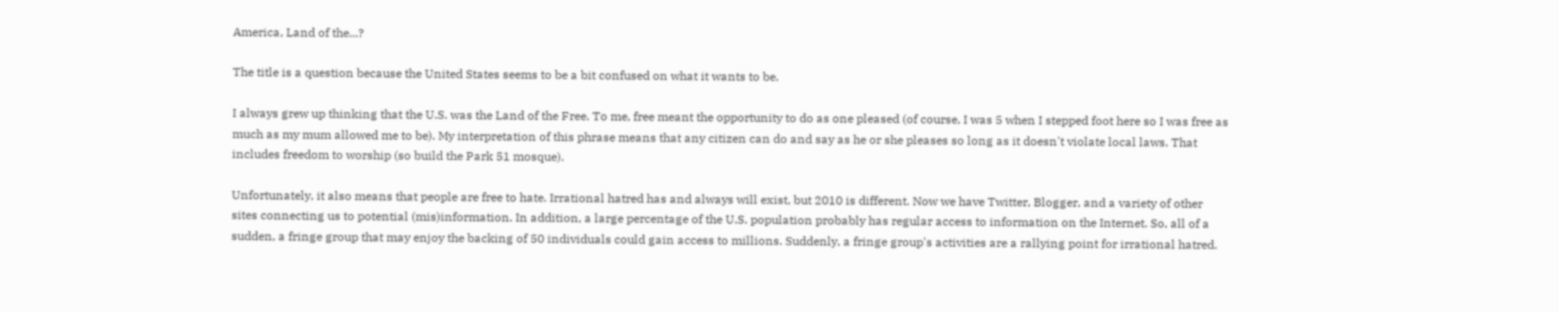America, Land of the...?

The title is a question because the United States seems to be a bit confused on what it wants to be.

I always grew up thinking that the U.S. was the Land of the Free. To me, free meant the opportunity to do as one pleased (of course, I was 5 when I stepped foot here so I was free as much as my mum allowed me to be). My interpretation of this phrase means that any citizen can do and say as he or she pleases so long as it doesn't violate local laws. That includes freedom to worship (so build the Park 51 mosque).

Unfortunately, it also means that people are free to hate. Irrational hatred has and always will exist, but 2010 is different. Now we have Twitter, Blogger, and a variety of other sites connecting us to potential (mis)information. In addition, a large percentage of the U.S. population probably has regular access to information on the Internet. So, all of a sudden, a fringe group that may enjoy the backing of 50 individuals could gain access to millions. Suddenly, a fringe group's activities are a rallying point for irrational hatred.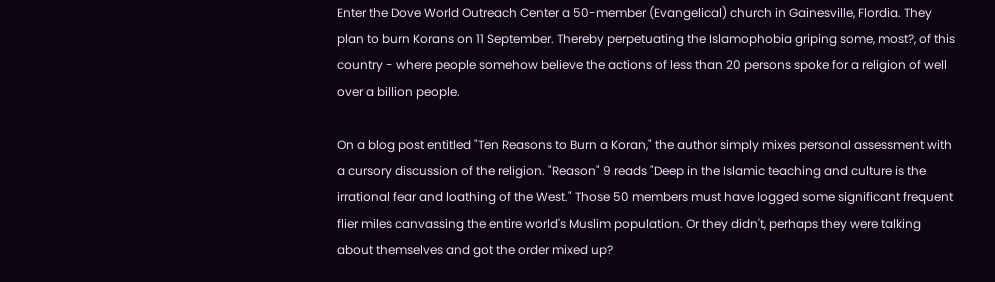Enter the Dove World Outreach Center a 50-member (Evangelical) church in Gainesville, Flordia. They plan to burn Korans on 11 September. Thereby perpetuating the Islamophobia griping some, most?, of this country - where people somehow believe the actions of less than 20 persons spoke for a religion of well over a billion people.

On a blog post entitled "Ten Reasons to Burn a Koran," the author simply mixes personal assessment with a cursory discussion of the religion. "Reason" 9 reads "Deep in the Islamic teaching and culture is the irrational fear and loathing of the West." Those 50 members must have logged some significant frequent flier miles canvassing the entire world's Muslim population. Or they didn't, perhaps they were talking about themselves and got the order mixed up?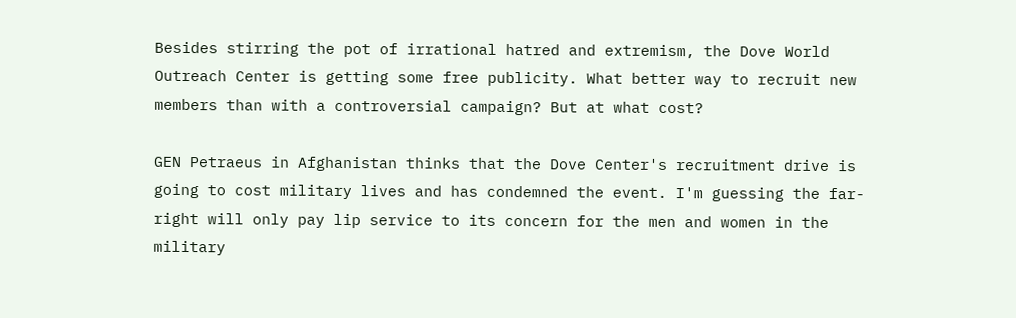Besides stirring the pot of irrational hatred and extremism, the Dove World Outreach Center is getting some free publicity. What better way to recruit new members than with a controversial campaign? But at what cost?

GEN Petraeus in Afghanistan thinks that the Dove Center's recruitment drive is going to cost military lives and has condemned the event. I'm guessing the far-right will only pay lip service to its concern for the men and women in the military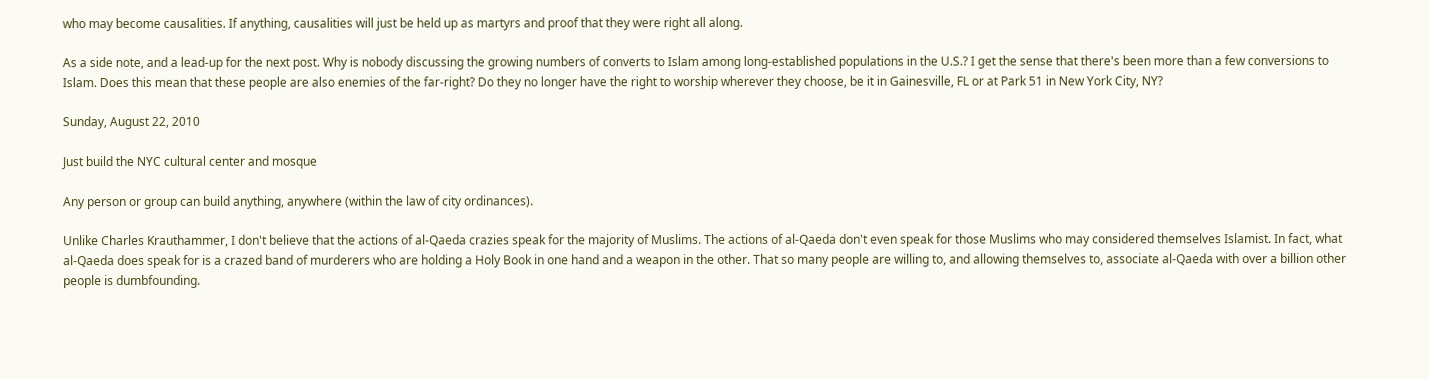who may become causalities. If anything, causalities will just be held up as martyrs and proof that they were right all along.

As a side note, and a lead-up for the next post. Why is nobody discussing the growing numbers of converts to Islam among long-established populations in the U.S.? I get the sense that there's been more than a few conversions to Islam. Does this mean that these people are also enemies of the far-right? Do they no longer have the right to worship wherever they choose, be it in Gainesville, FL or at Park 51 in New York City, NY?

Sunday, August 22, 2010

Just build the NYC cultural center and mosque

Any person or group can build anything, anywhere (within the law of city ordinances).

Unlike Charles Krauthammer, I don't believe that the actions of al-Qaeda crazies speak for the majority of Muslims. The actions of al-Qaeda don't even speak for those Muslims who may considered themselves Islamist. In fact, what al-Qaeda does speak for is a crazed band of murderers who are holding a Holy Book in one hand and a weapon in the other. That so many people are willing to, and allowing themselves to, associate al-Qaeda with over a billion other people is dumbfounding.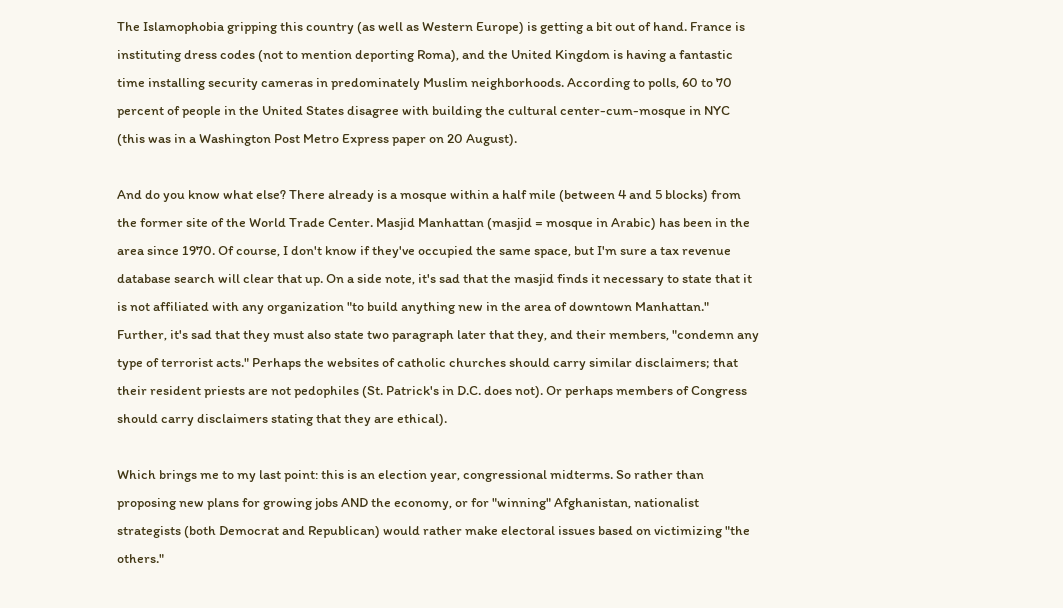The Islamophobia gripping this country (as well as Western Europe) is getting a bit out of hand. France is instituting dress codes (not to mention deporting Roma), and the United Kingdom is having a fantastic time installing security cameras in predominately Muslim neighborhoods. According to polls, 60 to 70 percent of people in the United States disagree with building the cultural center-cum-mosque in NYC (this was in a Washington Post Metro Express paper on 20 August).

And do you know what else? There already is a mosque within a half mile (between 4 and 5 blocks) from the former site of the World Trade Center. Masjid Manhattan (masjid = mosque in Arabic) has been in the area since 1970. Of course, I don't know if they've occupied the same space, but I'm sure a tax revenue database search will clear that up. On a side note, it's sad that the masjid finds it necessary to state that it is not affiliated with any organization "to build anything new in the area of downtown Manhattan." Further, it's sad that they must also state two paragraph later that they, and their members, "condemn any type of terrorist acts." Perhaps the websites of catholic churches should carry similar disclaimers; that their resident priests are not pedophiles (St. Patrick's in D.C. does not). Or perhaps members of Congress should carry disclaimers stating that they are ethical).

Which brings me to my last point: this is an election year, congressional midterms. So rather than proposing new plans for growing jobs AND the economy, or for "winning" Afghanistan, nationalist strategists (both Democrat and Republican) would rather make electoral issues based on victimizing "the others."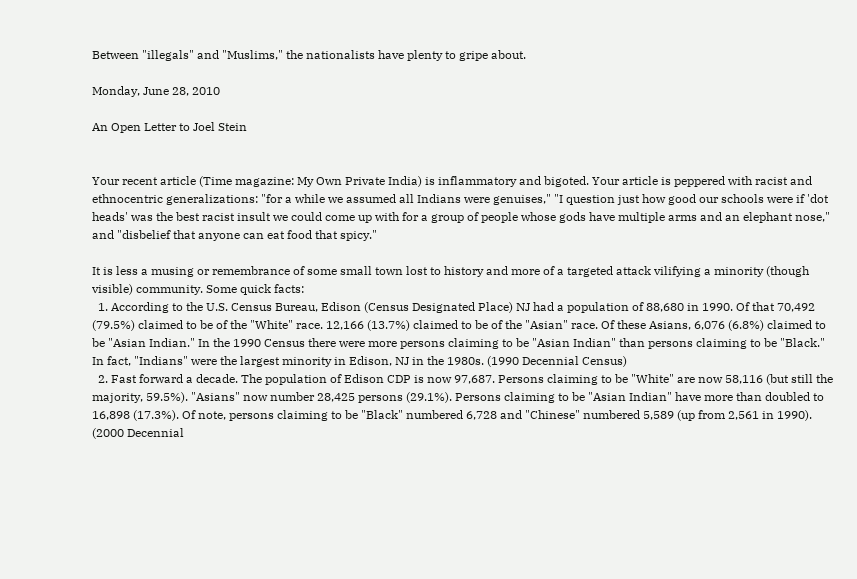Between "illegals" and "Muslims," the nationalists have plenty to gripe about.

Monday, June 28, 2010

An Open Letter to Joel Stein


Your recent article (Time magazine: My Own Private India) is inflammatory and bigoted. Your article is peppered with racist and ethnocentric generalizations: "for a while we assumed all Indians were genuises," "I question just how good our schools were if 'dot heads' was the best racist insult we could come up with for a group of people whose gods have multiple arms and an elephant nose," and "disbelief that anyone can eat food that spicy."

It is less a musing or remembrance of some small town lost to history and more of a targeted attack vilifying a minority (though visible) community. Some quick facts:
  1. According to the U.S. Census Bureau, Edison (Census Designated Place) NJ had a population of 88,680 in 1990. Of that 70,492 (79.5%) claimed to be of the "White" race. 12,166 (13.7%) claimed to be of the "Asian" race. Of these Asians, 6,076 (6.8%) claimed to be "Asian Indian." In the 1990 Census there were more persons claiming to be "Asian Indian" than persons claiming to be "Black." In fact, "Indians" were the largest minority in Edison, NJ in the 1980s. (1990 Decennial Census)
  2. Fast forward a decade. The population of Edison CDP is now 97,687. Persons claiming to be "White" are now 58,116 (but still the majority, 59.5%). "Asians" now number 28,425 persons (29.1%). Persons claiming to be "Asian Indian" have more than doubled to 16,898 (17.3%). Of note, persons claiming to be "Black" numbered 6,728 and "Chinese" numbered 5,589 (up from 2,561 in 1990). (2000 Decennial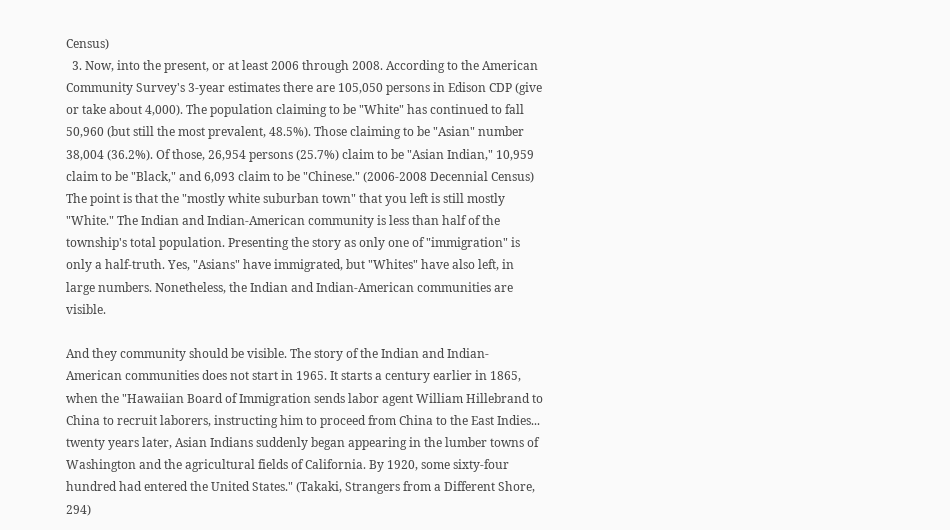Census)
  3. Now, into the present, or at least 2006 through 2008. According to the American Community Survey's 3-year estimates there are 105,050 persons in Edison CDP (give or take about 4,000). The population claiming to be "White" has continued to fall 50,960 (but still the most prevalent, 48.5%). Those claiming to be "Asian" number 38,004 (36.2%). Of those, 26,954 persons (25.7%) claim to be "Asian Indian," 10,959 claim to be "Black," and 6,093 claim to be "Chinese." (2006-2008 Decennial Census)
The point is that the "mostly white suburban town" that you left is still mostly "White." The Indian and Indian-American community is less than half of the township's total population. Presenting the story as only one of "immigration" is only a half-truth. Yes, "Asians" have immigrated, but "Whites" have also left, in large numbers. Nonetheless, the Indian and Indian-American communities are visible.

And they community should be visible. The story of the Indian and Indian-American communities does not start in 1965. It starts a century earlier in 1865, when the "Hawaiian Board of Immigration sends labor agent William Hillebrand to China to recruit laborers, instructing him to proceed from China to the East Indies... twenty years later, Asian Indians suddenly began appearing in the lumber towns of Washington and the agricultural fields of California. By 1920, some sixty-four hundred had entered the United States." (Takaki, Strangers from a Different Shore, 294)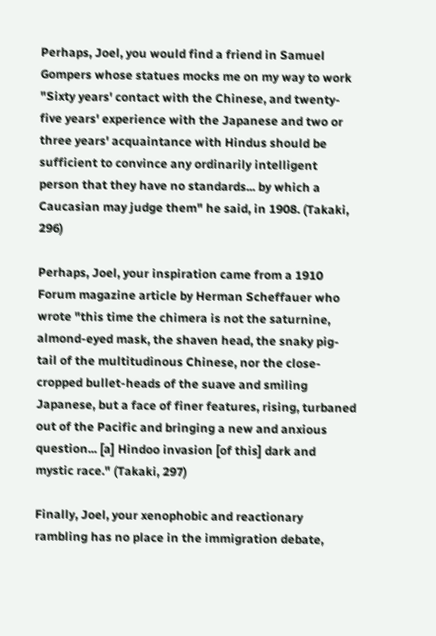Perhaps, Joel, you would find a friend in Samuel Gompers whose statues mocks me on my way to work "Sixty years' contact with the Chinese, and twenty-five years' experience with the Japanese and two or three years' acquaintance with Hindus should be sufficient to convince any ordinarily intelligent person that they have no standards... by which a Caucasian may judge them" he said, in 1908. (Takaki, 296)

Perhaps, Joel, your inspiration came from a 1910 Forum magazine article by Herman Scheffauer who wrote "this time the chimera is not the saturnine, almond-eyed mask, the shaven head, the snaky pig-tail of the multitudinous Chinese, nor the close-cropped bullet-heads of the suave and smiling Japanese, but a face of finer features, rising, turbaned out of the Pacific and bringing a new and anxious question... [a] Hindoo invasion [of this] dark and mystic race." (Takaki, 297)

Finally, Joel, your xenophobic and reactionary rambling has no place in the immigration debate,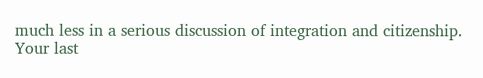much less in a serious discussion of integration and citizenship. Your last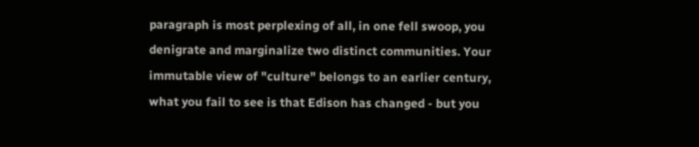paragraph is most perplexing of all, in one fell swoop, you denigrate and marginalize two distinct communities. Your immutable view of "culture" belongs to an earlier century, what you fail to see is that Edison has changed - but you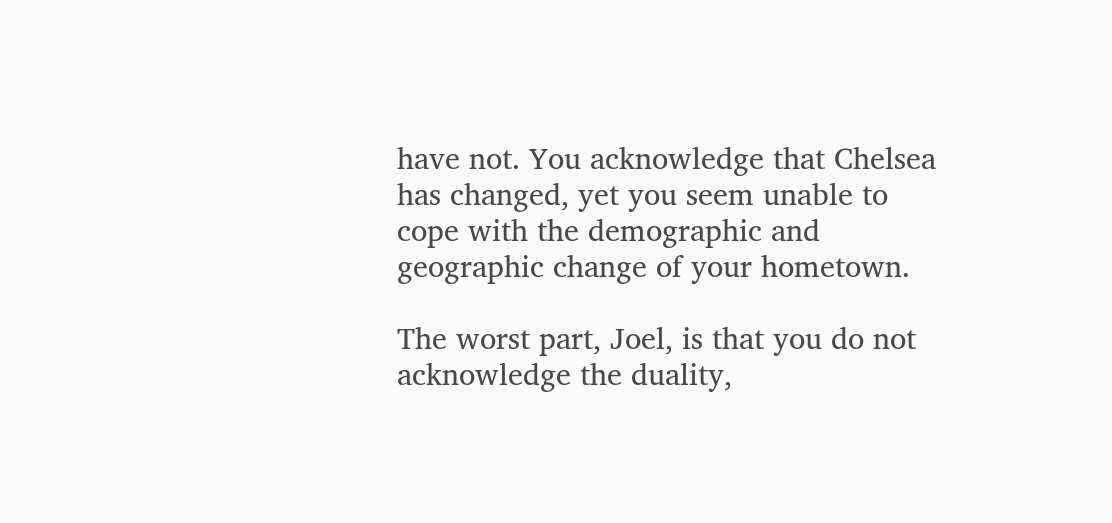have not. You acknowledge that Chelsea has changed, yet you seem unable to cope with the demographic and geographic change of your hometown.

The worst part, Joel, is that you do not acknowledge the duality,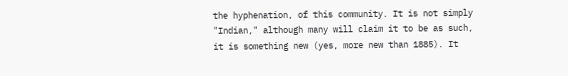the hyphenation, of this community. It is not simply "Indian," although many will claim it to be as such, it is something new (yes, more new than 1885). It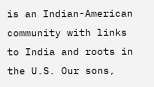is an Indian-American community with links to India and roots in the U.S. Our sons,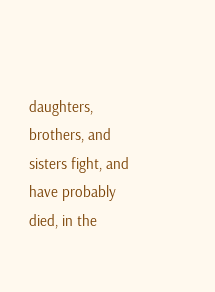daughters, brothers, and sisters fight, and have probably died, in the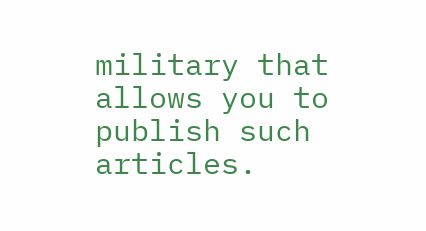military that allows you to publish such articles.